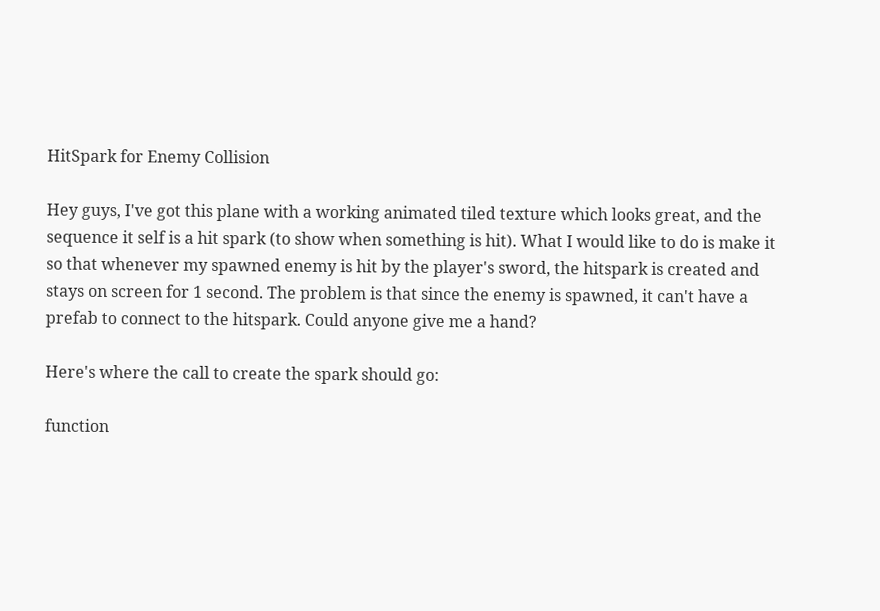HitSpark for Enemy Collision

Hey guys, I've got this plane with a working animated tiled texture which looks great, and the sequence it self is a hit spark (to show when something is hit). What I would like to do is make it so that whenever my spawned enemy is hit by the player's sword, the hitspark is created and stays on screen for 1 second. The problem is that since the enemy is spawned, it can't have a prefab to connect to the hitspark. Could anyone give me a hand?

Here's where the call to create the spark should go:

function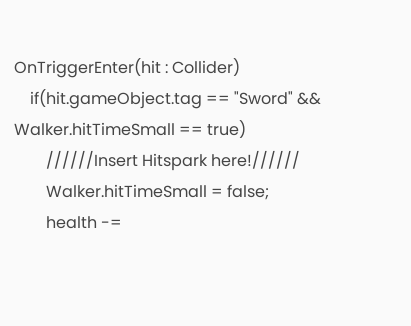OnTriggerEnter(hit : Collider)
    if(hit.gameObject.tag == "Sword" && Walker.hitTimeSmall == true)
        //////Insert Hitspark here!//////
        Walker.hitTimeSmall = false;
        health -=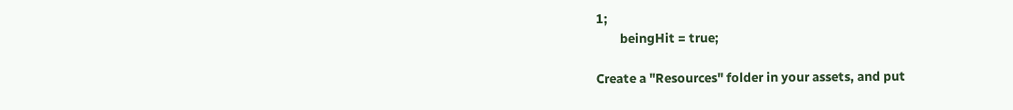1;
        beingHit = true;

Create a "Resources" folder in your assets, and put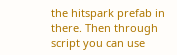the hitspark prefab in there. Then through script you can use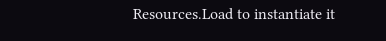Resources.Load to instantiate it